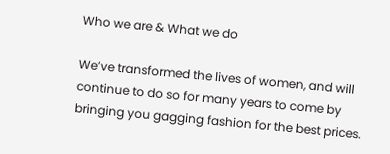Who we are & What we do

We’ve transformed the lives of women, and will continue to do so for many years to come by bringing you gagging fashion for the best prices.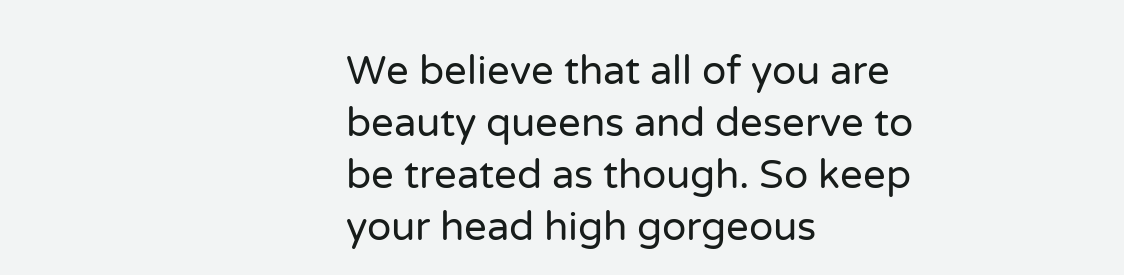We believe that all of you are beauty queens and deserve to be treated as though. So keep your head high gorgeous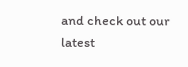and check out our latest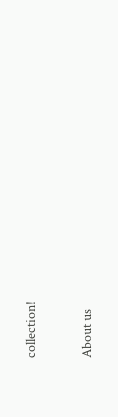collection!

About us